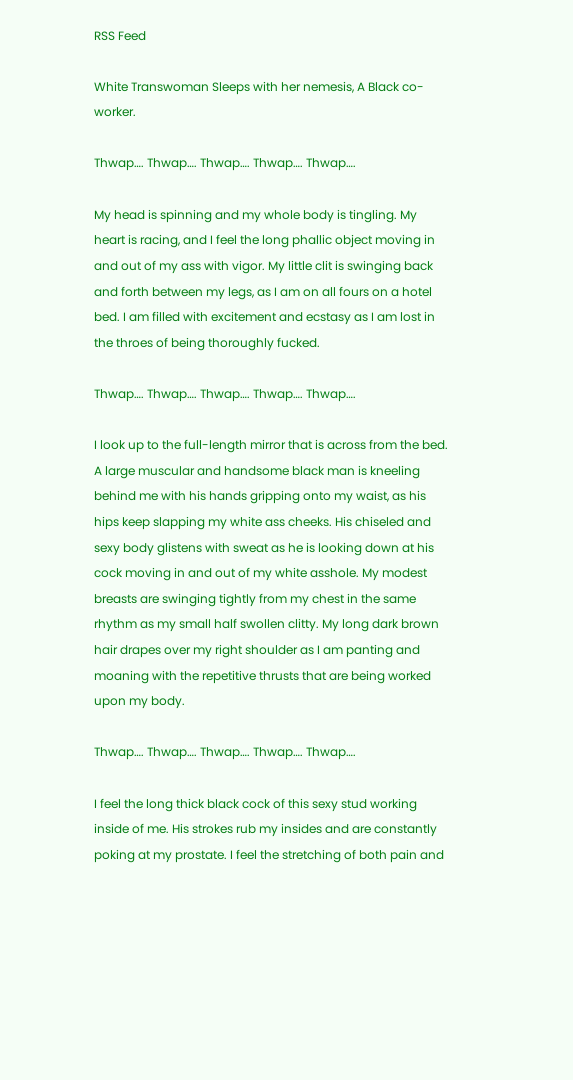RSS Feed

White Transwoman Sleeps with her nemesis, A Black co-worker.

Thwap…. Thwap…. Thwap…. Thwap…. Thwap….

My head is spinning and my whole body is tingling. My heart is racing, and I feel the long phallic object moving in and out of my ass with vigor. My little clit is swinging back and forth between my legs, as I am on all fours on a hotel bed. I am filled with excitement and ecstasy as I am lost in the throes of being thoroughly fucked.

Thwap…. Thwap…. Thwap…. Thwap…. Thwap….

I look up to the full-length mirror that is across from the bed. A large muscular and handsome black man is kneeling behind me with his hands gripping onto my waist, as his hips keep slapping my white ass cheeks. His chiseled and sexy body glistens with sweat as he is looking down at his cock moving in and out of my white asshole. My modest breasts are swinging tightly from my chest in the same rhythm as my small half swollen clitty. My long dark brown hair drapes over my right shoulder as I am panting and moaning with the repetitive thrusts that are being worked upon my body.

Thwap…. Thwap…. Thwap…. Thwap…. Thwap….

I feel the long thick black cock of this sexy stud working inside of me. His strokes rub my insides and are constantly poking at my prostate. I feel the stretching of both pain and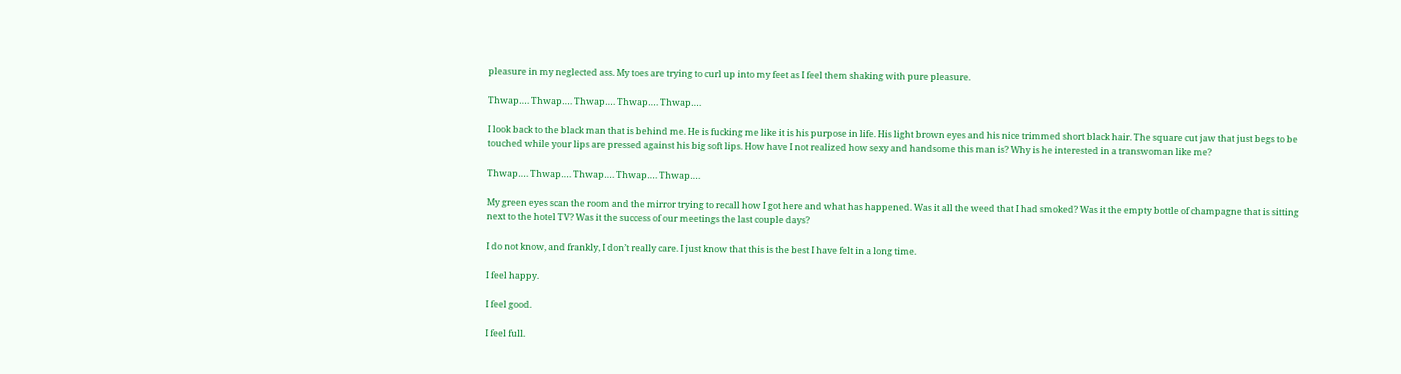pleasure in my neglected ass. My toes are trying to curl up into my feet as I feel them shaking with pure pleasure.

Thwap…. Thwap…. Thwap…. Thwap…. Thwap….

I look back to the black man that is behind me. He is fucking me like it is his purpose in life. His light brown eyes and his nice trimmed short black hair. The square cut jaw that just begs to be touched while your lips are pressed against his big soft lips. How have I not realized how sexy and handsome this man is? Why is he interested in a transwoman like me?

Thwap…. Thwap…. Thwap…. Thwap…. Thwap….

My green eyes scan the room and the mirror trying to recall how I got here and what has happened. Was it all the weed that I had smoked? Was it the empty bottle of champagne that is sitting next to the hotel TV? Was it the success of our meetings the last couple days?

I do not know, and frankly, I don’t really care. I just know that this is the best I have felt in a long time.

I feel happy.

I feel good.

I feel full.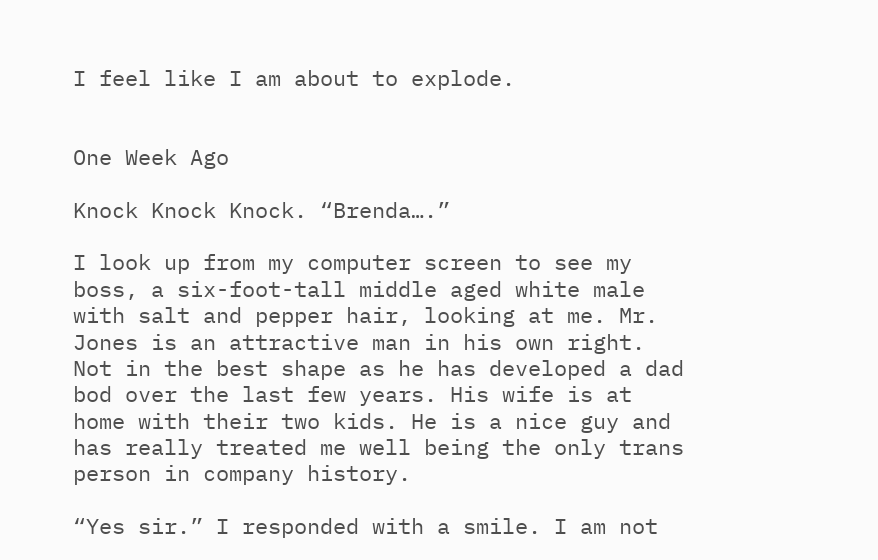I feel like I am about to explode.


One Week Ago

Knock Knock Knock. “Brenda….”

I look up from my computer screen to see my boss, a six-foot-tall middle aged white male with salt and pepper hair, looking at me. Mr. Jones is an attractive man in his own right. Not in the best shape as he has developed a dad bod over the last few years. His wife is at home with their two kids. He is a nice guy and has really treated me well being the only trans person in company history.

“Yes sir.” I responded with a smile. I am not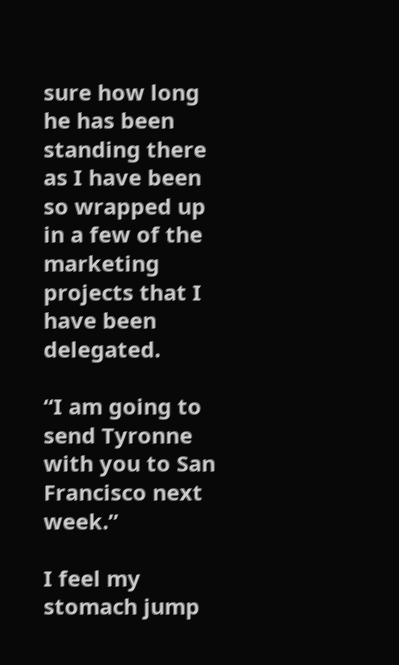sure how long he has been standing there as I have been so wrapped up in a few of the marketing projects that I have been delegated.

“I am going to send Tyronne with you to San Francisco next week.”

I feel my stomach jump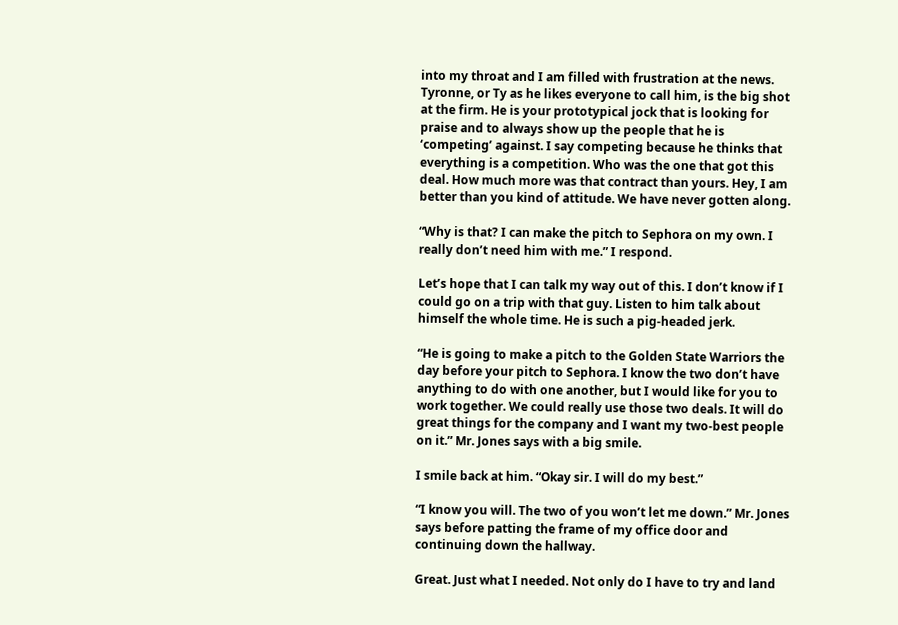into my throat and I am filled with frustration at the news. Tyronne, or Ty as he likes everyone to call him, is the big shot at the firm. He is your prototypical jock that is looking for praise and to always show up the people that he is ‘competing’ against. I say competing because he thinks that everything is a competition. Who was the one that got this deal. How much more was that contract than yours. Hey, I am better than you kind of attitude. We have never gotten along.

“Why is that? I can make the pitch to Sephora on my own. I really don’t need him with me.” I respond.

Let’s hope that I can talk my way out of this. I don’t know if I could go on a trip with that guy. Listen to him talk about himself the whole time. He is such a pig-headed jerk.

“He is going to make a pitch to the Golden State Warriors the day before your pitch to Sephora. I know the two don’t have anything to do with one another, but I would like for you to work together. We could really use those two deals. It will do great things for the company and I want my two-best people on it.” Mr. Jones says with a big smile.

I smile back at him. “Okay sir. I will do my best.”

“I know you will. The two of you won’t let me down.” Mr. Jones says before patting the frame of my office door and continuing down the hallway.

Great. Just what I needed. Not only do I have to try and land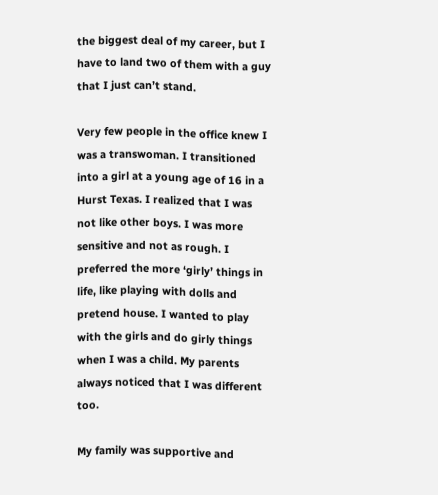the biggest deal of my career, but I have to land two of them with a guy that I just can’t stand.

Very few people in the office knew I was a transwoman. I transitioned into a girl at a young age of 16 in a Hurst Texas. I realized that I was not like other boys. I was more sensitive and not as rough. I preferred the more ‘girly’ things in life, like playing with dolls and pretend house. I wanted to play with the girls and do girly things when I was a child. My parents always noticed that I was different too.

My family was supportive and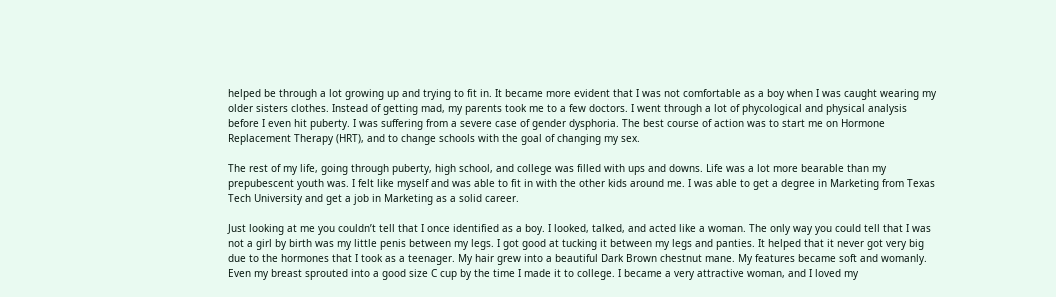helped be through a lot growing up and trying to fit in. It became more evident that I was not comfortable as a boy when I was caught wearing my older sisters clothes. Instead of getting mad, my parents took me to a few doctors. I went through a lot of phycological and physical analysis before I even hit puberty. I was suffering from a severe case of gender dysphoria. The best course of action was to start me on Hormone Replacement Therapy (HRT), and to change schools with the goal of changing my sex.

The rest of my life, going through puberty, high school, and college was filled with ups and downs. Life was a lot more bearable than my prepubescent youth was. I felt like myself and was able to fit in with the other kids around me. I was able to get a degree in Marketing from Texas Tech University and get a job in Marketing as a solid career.

Just looking at me you couldn’t tell that I once identified as a boy. I looked, talked, and acted like a woman. The only way you could tell that I was not a girl by birth was my little penis between my legs. I got good at tucking it between my legs and panties. It helped that it never got very big due to the hormones that I took as a teenager. My hair grew into a beautiful Dark Brown chestnut mane. My features became soft and womanly. Even my breast sprouted into a good size C cup by the time I made it to college. I became a very attractive woman, and I loved my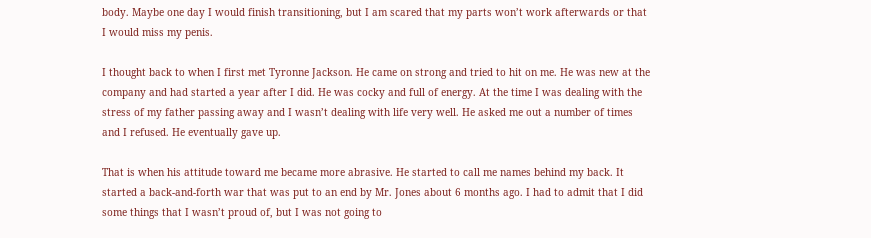body. Maybe one day I would finish transitioning, but I am scared that my parts won’t work afterwards or that I would miss my penis.

I thought back to when I first met Tyronne Jackson. He came on strong and tried to hit on me. He was new at the company and had started a year after I did. He was cocky and full of energy. At the time I was dealing with the stress of my father passing away and I wasn’t dealing with life very well. He asked me out a number of times and I refused. He eventually gave up.

That is when his attitude toward me became more abrasive. He started to call me names behind my back. It started a back-and-forth war that was put to an end by Mr. Jones about 6 months ago. I had to admit that I did some things that I wasn’t proud of, but I was not going to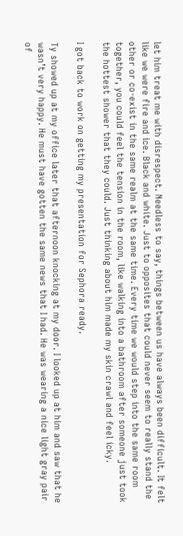let him treat me with disrespect. Needless to say, things between us have always been difficult. It felt like we were fire and ice. Black and white. Just to opposites that could never seem to really stand the other or co-exist in the same realm at the same time. Every time we would step into the same room together, you could feel the tension in the room, like walking into a bathroom after someone just took the hottest shower that they could. Just thinking about him made my skin crawl and feel icky.

I got back to work on getting my presentation for Sephora ready.

Ty showed up at my office later that afternoon knocking at my door. I looked up at him and saw that he wasn’t very happy. He must have gotten the same news that I had. He was wearing a nice light gray pair of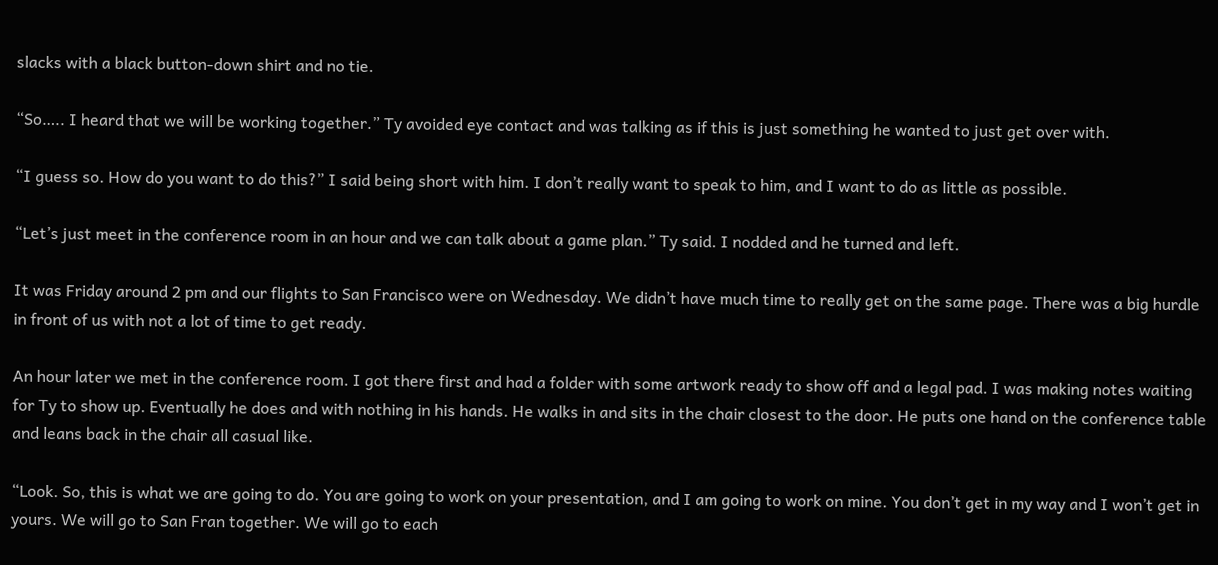slacks with a black button-down shirt and no tie.

“So….. I heard that we will be working together.” Ty avoided eye contact and was talking as if this is just something he wanted to just get over with.

“I guess so. How do you want to do this?” I said being short with him. I don’t really want to speak to him, and I want to do as little as possible.

“Let’s just meet in the conference room in an hour and we can talk about a game plan.” Ty said. I nodded and he turned and left.

It was Friday around 2 pm and our flights to San Francisco were on Wednesday. We didn’t have much time to really get on the same page. There was a big hurdle in front of us with not a lot of time to get ready.

An hour later we met in the conference room. I got there first and had a folder with some artwork ready to show off and a legal pad. I was making notes waiting for Ty to show up. Eventually he does and with nothing in his hands. He walks in and sits in the chair closest to the door. He puts one hand on the conference table and leans back in the chair all casual like.

“Look. So, this is what we are going to do. You are going to work on your presentation, and I am going to work on mine. You don’t get in my way and I won’t get in yours. We will go to San Fran together. We will go to each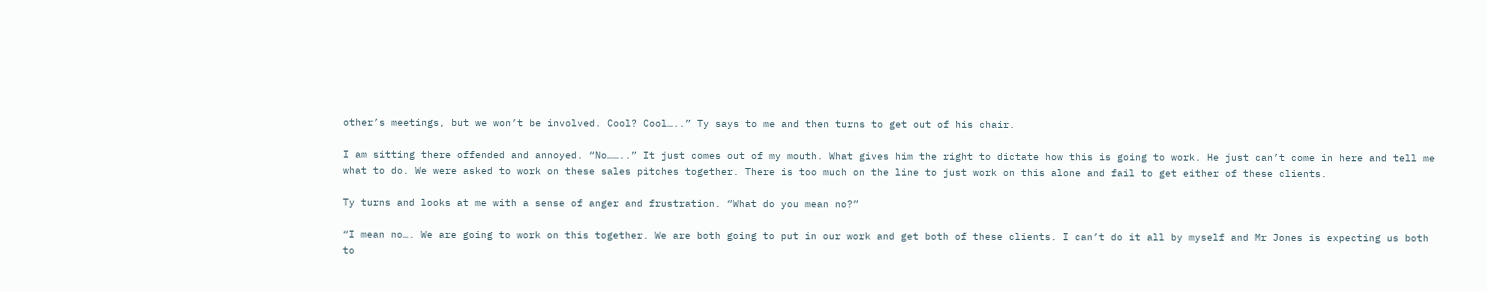other’s meetings, but we won’t be involved. Cool? Cool…..” Ty says to me and then turns to get out of his chair.

I am sitting there offended and annoyed. “No……..” It just comes out of my mouth. What gives him the right to dictate how this is going to work. He just can’t come in here and tell me what to do. We were asked to work on these sales pitches together. There is too much on the line to just work on this alone and fail to get either of these clients.

Ty turns and looks at me with a sense of anger and frustration. “What do you mean no?”

“I mean no…. We are going to work on this together. We are both going to put in our work and get both of these clients. I can’t do it all by myself and Mr Jones is expecting us both to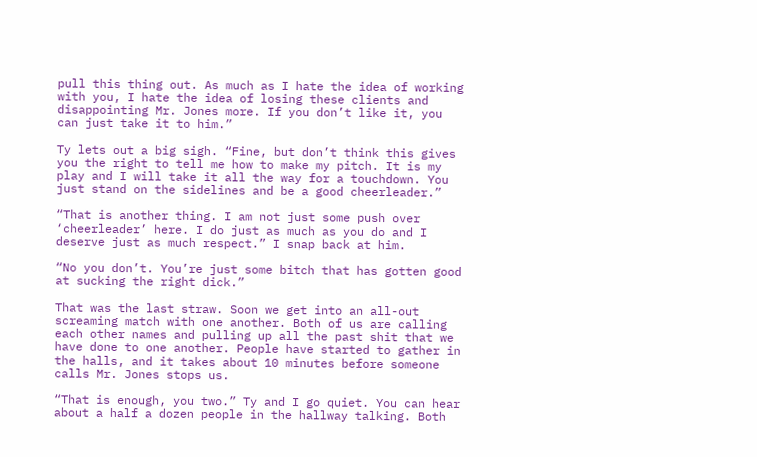pull this thing out. As much as I hate the idea of working with you, I hate the idea of losing these clients and disappointing Mr. Jones more. If you don’t like it, you can just take it to him.”

Ty lets out a big sigh. “Fine, but don’t think this gives you the right to tell me how to make my pitch. It is my play and I will take it all the way for a touchdown. You just stand on the sidelines and be a good cheerleader.”

“That is another thing. I am not just some push over ‘cheerleader’ here. I do just as much as you do and I deserve just as much respect.” I snap back at him.

“No you don’t. You’re just some bitch that has gotten good at sucking the right dick.”

That was the last straw. Soon we get into an all-out screaming match with one another. Both of us are calling each other names and pulling up all the past shit that we have done to one another. People have started to gather in the halls, and it takes about 10 minutes before someone calls Mr. Jones stops us.

“That is enough, you two.” Ty and I go quiet. You can hear about a half a dozen people in the hallway talking. Both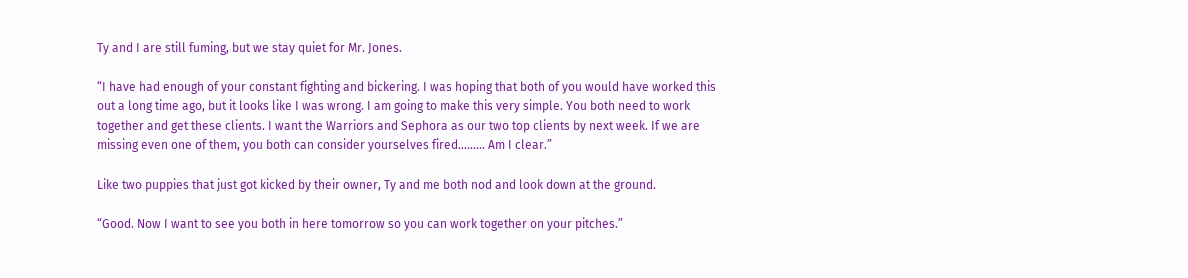Ty and I are still fuming, but we stay quiet for Mr. Jones.

“I have had enough of your constant fighting and bickering. I was hoping that both of you would have worked this out a long time ago, but it looks like I was wrong. I am going to make this very simple. You both need to work together and get these clients. I want the Warriors and Sephora as our two top clients by next week. If we are missing even one of them, you both can consider yourselves fired……… Am I clear.”

Like two puppies that just got kicked by their owner, Ty and me both nod and look down at the ground.

“Good. Now I want to see you both in here tomorrow so you can work together on your pitches.”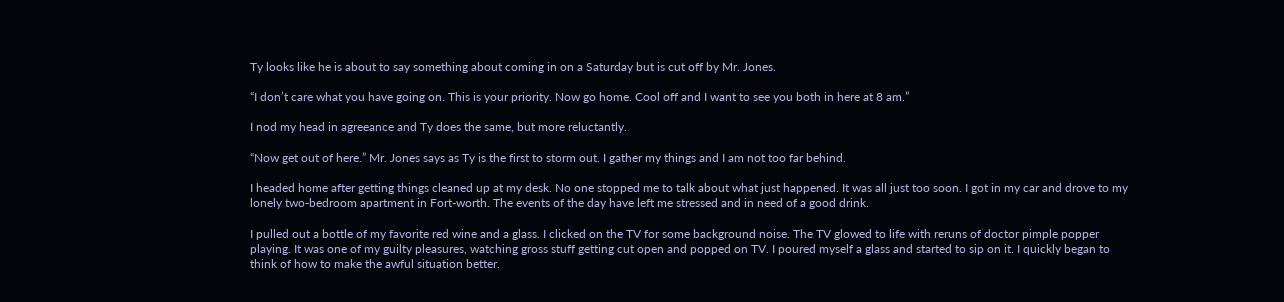Ty looks like he is about to say something about coming in on a Saturday but is cut off by Mr. Jones.

“I don’t care what you have going on. This is your priority. Now go home. Cool off and I want to see you both in here at 8 am.”

I nod my head in agreeance and Ty does the same, but more reluctantly.

“Now get out of here.” Mr. Jones says as Ty is the first to storm out. I gather my things and I am not too far behind.

I headed home after getting things cleaned up at my desk. No one stopped me to talk about what just happened. It was all just too soon. I got in my car and drove to my lonely two-bedroom apartment in Fort-worth. The events of the day have left me stressed and in need of a good drink.

I pulled out a bottle of my favorite red wine and a glass. I clicked on the TV for some background noise. The TV glowed to life with reruns of doctor pimple popper playing. It was one of my guilty pleasures, watching gross stuff getting cut open and popped on TV. I poured myself a glass and started to sip on it. I quickly began to think of how to make the awful situation better.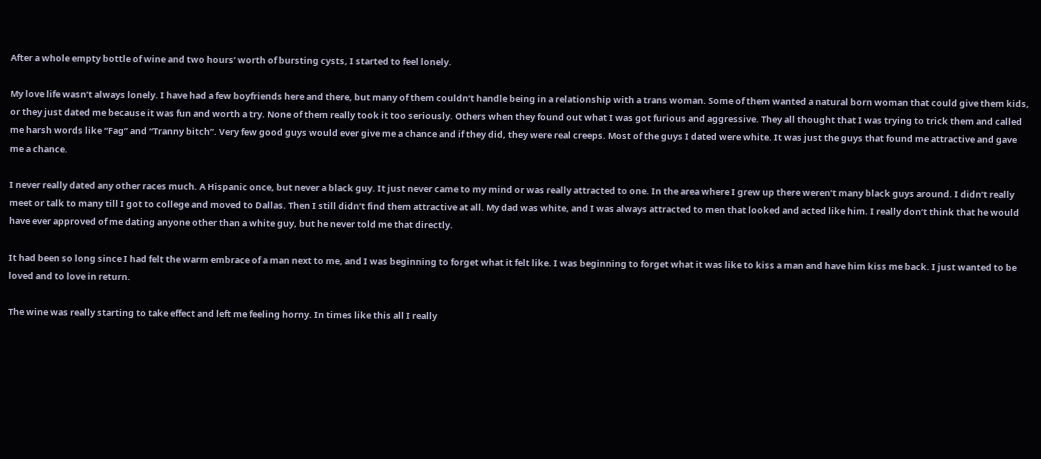After a whole empty bottle of wine and two hours’ worth of bursting cysts, I started to feel lonely.

My love life wasn’t always lonely. I have had a few boyfriends here and there, but many of them couldn’t handle being in a relationship with a trans woman. Some of them wanted a natural born woman that could give them kids, or they just dated me because it was fun and worth a try. None of them really took it too seriously. Others when they found out what I was got furious and aggressive. They all thought that I was trying to trick them and called me harsh words like “Fag” and “Tranny bitch”. Very few good guys would ever give me a chance and if they did, they were real creeps. Most of the guys I dated were white. It was just the guys that found me attractive and gave me a chance.

I never really dated any other races much. A Hispanic once, but never a black guy. It just never came to my mind or was really attracted to one. In the area where I grew up there weren’t many black guys around. I didn’t really meet or talk to many till I got to college and moved to Dallas. Then I still didn’t find them attractive at all. My dad was white, and I was always attracted to men that looked and acted like him. I really don’t think that he would have ever approved of me dating anyone other than a white guy, but he never told me that directly.

It had been so long since I had felt the warm embrace of a man next to me, and I was beginning to forget what it felt like. I was beginning to forget what it was like to kiss a man and have him kiss me back. I just wanted to be loved and to love in return.

The wine was really starting to take effect and left me feeling horny. In times like this all I really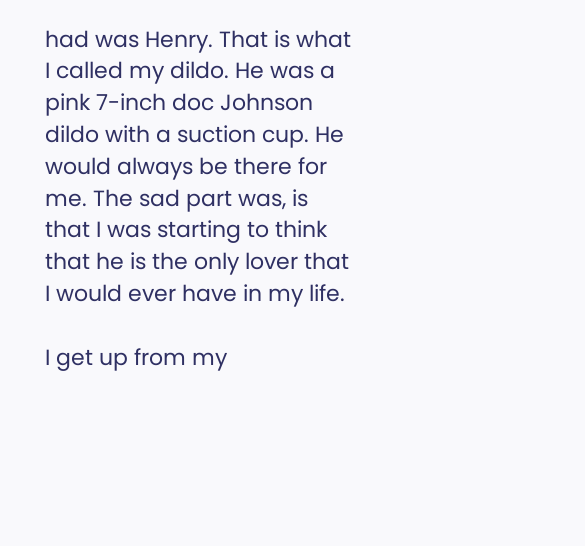had was Henry. That is what I called my dildo. He was a pink 7-inch doc Johnson dildo with a suction cup. He would always be there for me. The sad part was, is that I was starting to think that he is the only lover that I would ever have in my life.

I get up from my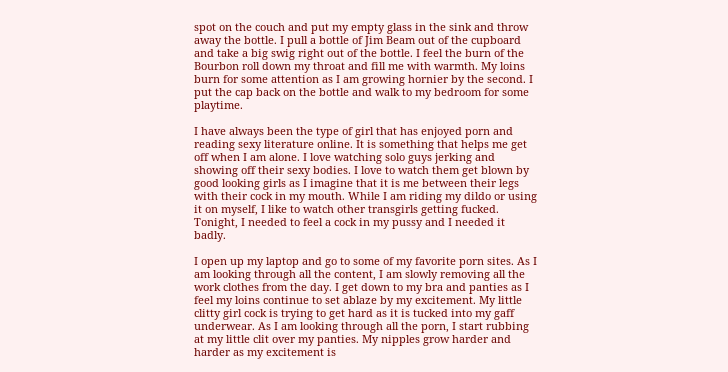spot on the couch and put my empty glass in the sink and throw away the bottle. I pull a bottle of Jim Beam out of the cupboard and take a big swig right out of the bottle. I feel the burn of the Bourbon roll down my throat and fill me with warmth. My loins burn for some attention as I am growing hornier by the second. I put the cap back on the bottle and walk to my bedroom for some playtime.

I have always been the type of girl that has enjoyed porn and reading sexy literature online. It is something that helps me get off when I am alone. I love watching solo guys jerking and showing off their sexy bodies. I love to watch them get blown by good looking girls as I imagine that it is me between their legs with their cock in my mouth. While I am riding my dildo or using it on myself, I like to watch other transgirls getting fucked. Tonight, I needed to feel a cock in my pussy and I needed it badly.

I open up my laptop and go to some of my favorite porn sites. As I am looking through all the content, I am slowly removing all the work clothes from the day. I get down to my bra and panties as I feel my loins continue to set ablaze by my excitement. My little clitty girl cock is trying to get hard as it is tucked into my gaff underwear. As I am looking through all the porn, I start rubbing at my little clit over my panties. My nipples grow harder and harder as my excitement is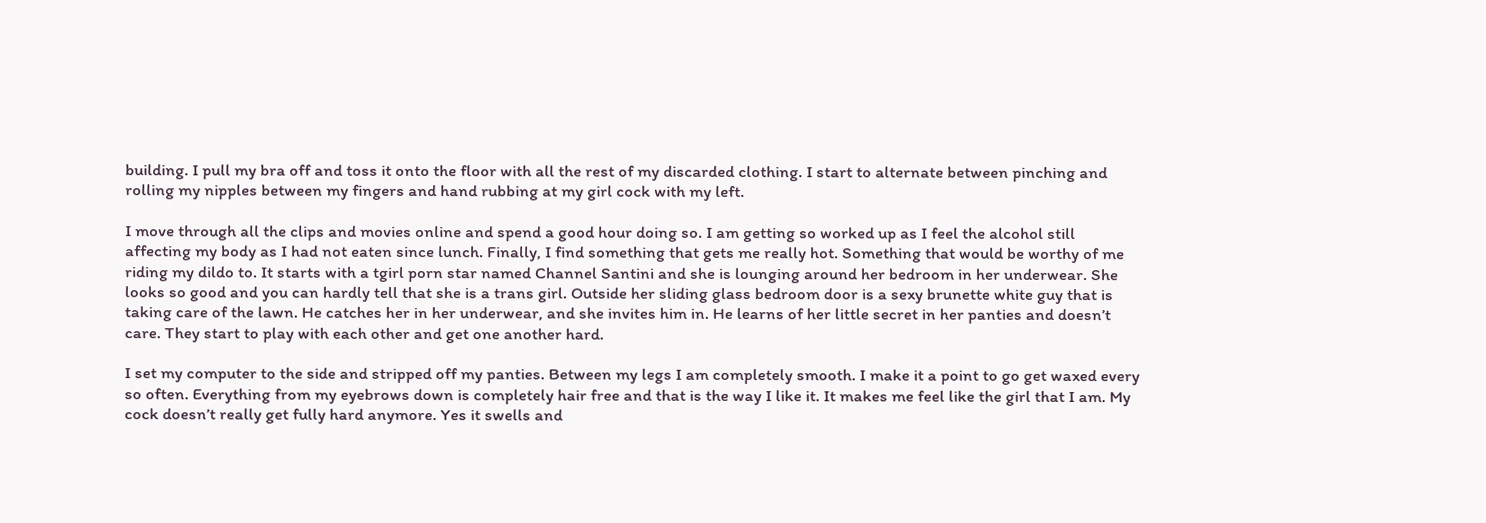building. I pull my bra off and toss it onto the floor with all the rest of my discarded clothing. I start to alternate between pinching and rolling my nipples between my fingers and hand rubbing at my girl cock with my left.

I move through all the clips and movies online and spend a good hour doing so. I am getting so worked up as I feel the alcohol still affecting my body as I had not eaten since lunch. Finally, I find something that gets me really hot. Something that would be worthy of me riding my dildo to. It starts with a tgirl porn star named Channel Santini and she is lounging around her bedroom in her underwear. She looks so good and you can hardly tell that she is a trans girl. Outside her sliding glass bedroom door is a sexy brunette white guy that is taking care of the lawn. He catches her in her underwear, and she invites him in. He learns of her little secret in her panties and doesn’t care. They start to play with each other and get one another hard.

I set my computer to the side and stripped off my panties. Between my legs I am completely smooth. I make it a point to go get waxed every so often. Everything from my eyebrows down is completely hair free and that is the way I like it. It makes me feel like the girl that I am. My cock doesn’t really get fully hard anymore. Yes it swells and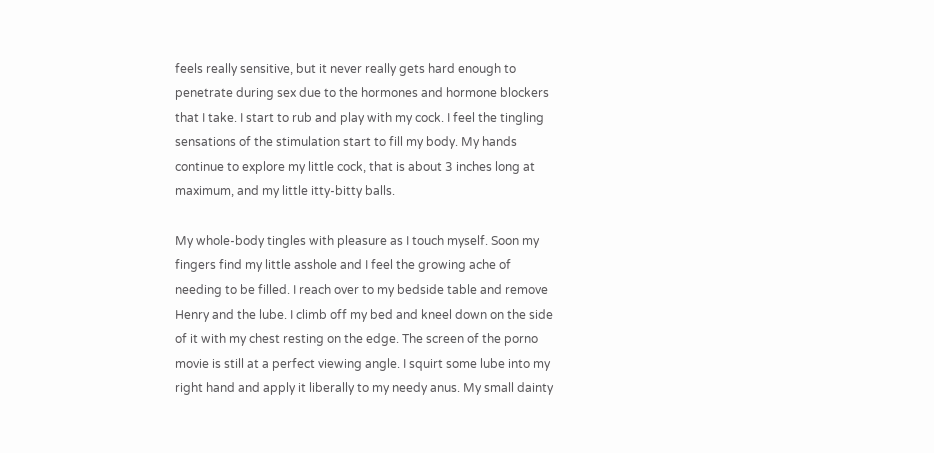feels really sensitive, but it never really gets hard enough to penetrate during sex due to the hormones and hormone blockers that I take. I start to rub and play with my cock. I feel the tingling sensations of the stimulation start to fill my body. My hands continue to explore my little cock, that is about 3 inches long at maximum, and my little itty-bitty balls.

My whole-body tingles with pleasure as I touch myself. Soon my fingers find my little asshole and I feel the growing ache of needing to be filled. I reach over to my bedside table and remove Henry and the lube. I climb off my bed and kneel down on the side of it with my chest resting on the edge. The screen of the porno movie is still at a perfect viewing angle. I squirt some lube into my right hand and apply it liberally to my needy anus. My small dainty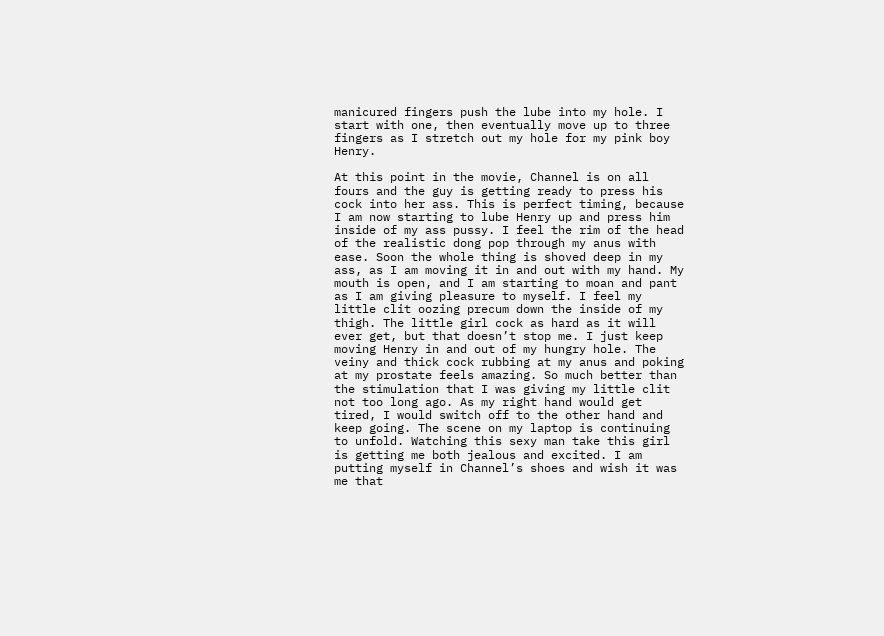manicured fingers push the lube into my hole. I start with one, then eventually move up to three fingers as I stretch out my hole for my pink boy Henry.

At this point in the movie, Channel is on all fours and the guy is getting ready to press his cock into her ass. This is perfect timing, because I am now starting to lube Henry up and press him inside of my ass pussy. I feel the rim of the head of the realistic dong pop through my anus with ease. Soon the whole thing is shoved deep in my ass, as I am moving it in and out with my hand. My mouth is open, and I am starting to moan and pant as I am giving pleasure to myself. I feel my little clit oozing precum down the inside of my thigh. The little girl cock as hard as it will ever get, but that doesn’t stop me. I just keep moving Henry in and out of my hungry hole. The veiny and thick cock rubbing at my anus and poking at my prostate feels amazing. So much better than the stimulation that I was giving my little clit not too long ago. As my right hand would get tired, I would switch off to the other hand and keep going. The scene on my laptop is continuing to unfold. Watching this sexy man take this girl is getting me both jealous and excited. I am putting myself in Channel’s shoes and wish it was me that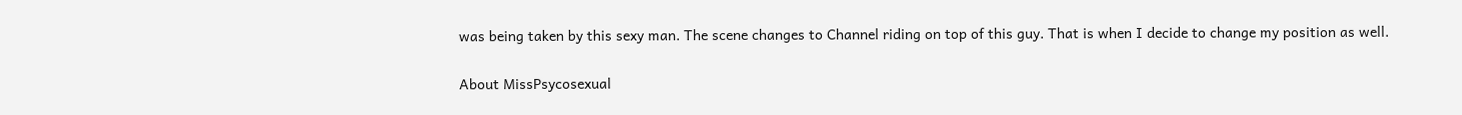was being taken by this sexy man. The scene changes to Channel riding on top of this guy. That is when I decide to change my position as well.

About MissPsycosexual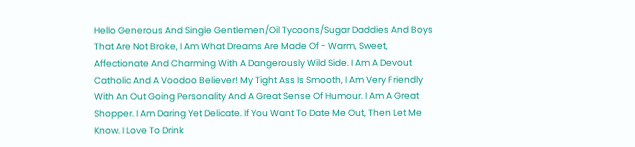Hello Generous And Single Gentlemen/Oil Tycoons/Sugar Daddies And Boys That Are Not Broke, I Am What Dreams Are Made Of - Warm, Sweet, Affectionate And Charming With A Dangerously Wild Side. I Am A Devout Catholic And A Voodoo Believer! My Tight Ass Is Smooth, I Am Very Friendly With An Out Going Personality And A Great Sense Of Humour. I Am A Great Shopper. I Am Daring Yet Delicate. If You Want To Date Me Out, Then Let Me Know. I Love To Drink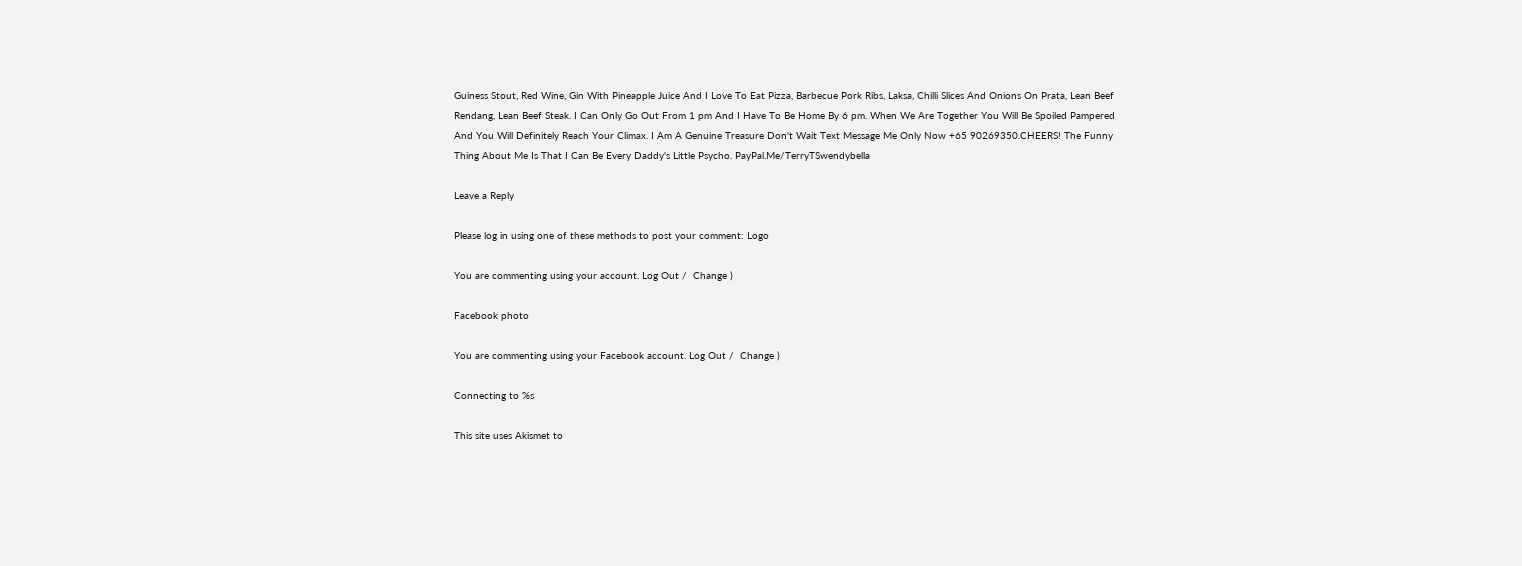Guiness Stout, Red Wine, Gin With Pineapple Juice And I Love To Eat Pizza, Barbecue Pork Ribs, Laksa, Chilli Slices And Onions On Prata, Lean Beef Rendang, Lean Beef Steak. I Can Only Go Out From 1 pm And I Have To Be Home By 6 pm. When We Are Together You Will Be Spoiled Pampered And You Will Definitely Reach Your Climax. I Am A Genuine Treasure Don't Wait Text Message Me Only Now +65 90269350.CHEERS! The Funny Thing About Me Is That I Can Be Every Daddy's Little Psycho. PayPal.Me/TerryTSwendybella

Leave a Reply

Please log in using one of these methods to post your comment: Logo

You are commenting using your account. Log Out /  Change )

Facebook photo

You are commenting using your Facebook account. Log Out /  Change )

Connecting to %s

This site uses Akismet to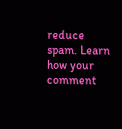reduce spam. Learn how your comment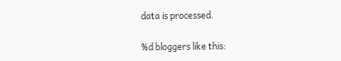data is processed.

%d bloggers like this: